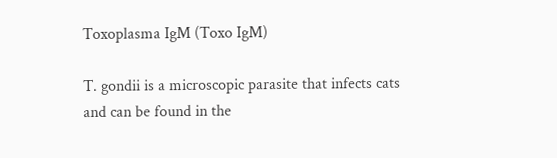Toxoplasma IgM (Toxo IgM)

T. gondii is a microscopic parasite that infects cats and can be found in the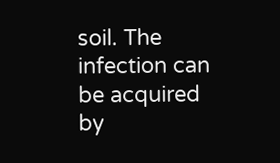soil. The infection can be acquired by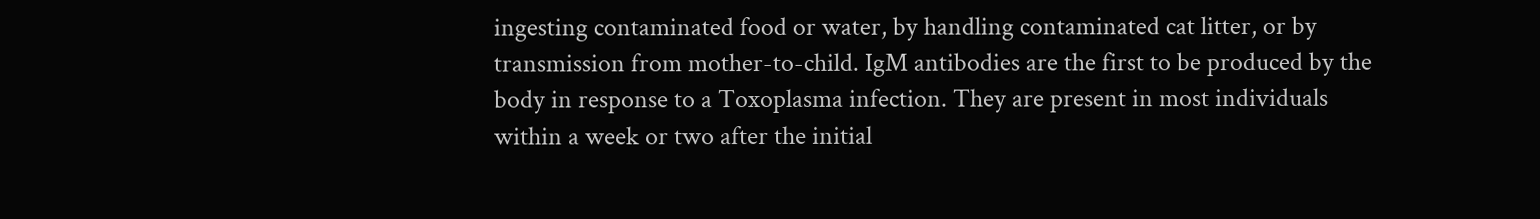ingesting contaminated food or water, by handling contaminated cat litter, or by transmission from mother-to-child. IgM antibodies are the first to be produced by the body in response to a Toxoplasma infection. They are present in most individuals within a week or two after the initial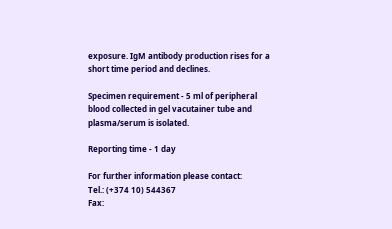exposure. IgM antibody production rises for a short time period and declines.

Specimen requirement - 5 ml of peripheral blood collected in gel vacutainer tube and plasma/serum is isolated.

Reporting time - 1 day

For further information please contact:
Tel.: (+374 10) 544367
Fax: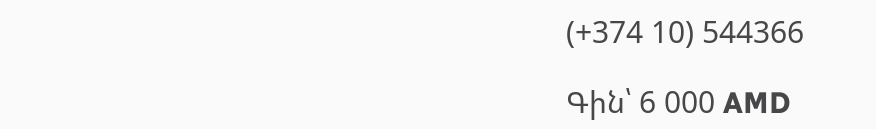(+374 10) 544366

Գին՝ 6 000 AMD